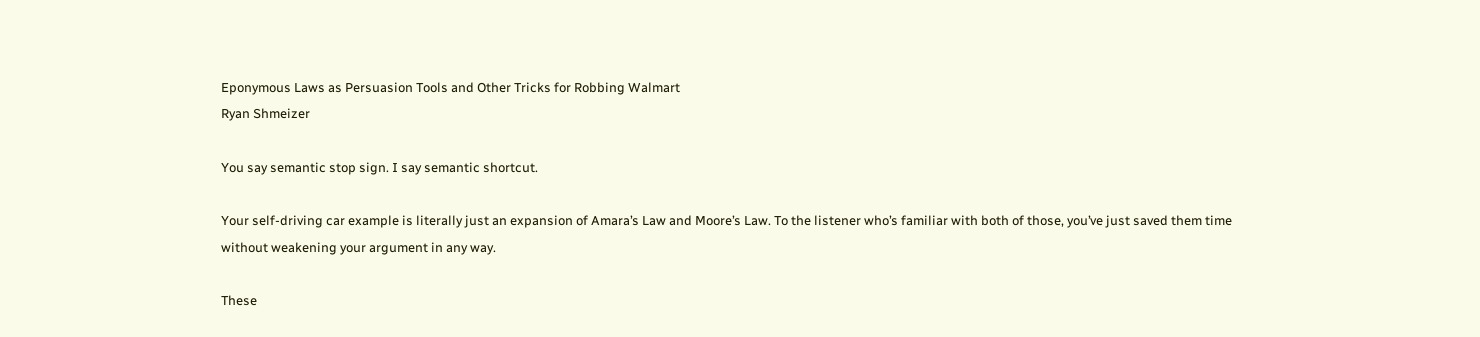Eponymous Laws as Persuasion Tools and Other Tricks for Robbing Walmart
Ryan Shmeizer

You say semantic stop sign. I say semantic shortcut.

Your self-driving car example is literally just an expansion of Amara’s Law and Moore’s Law. To the listener who’s familiar with both of those, you’ve just saved them time without weakening your argument in any way.

These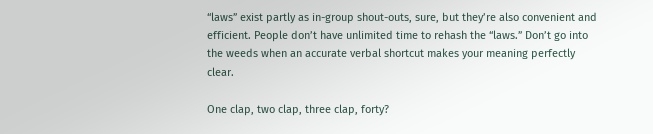“laws” exist partly as in-group shout-outs, sure, but they’re also convenient and efficient. People don’t have unlimited time to rehash the “laws.” Don’t go into the weeds when an accurate verbal shortcut makes your meaning perfectly clear.

One clap, two clap, three clap, forty?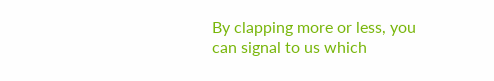By clapping more or less, you can signal to us which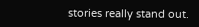stories really stand out.